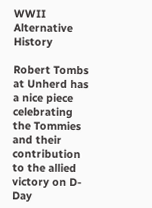WWII Alternative History

Robert Tombs at Unherd has a nice piece celebrating the Tommies and their contribution to the allied victory on D-Day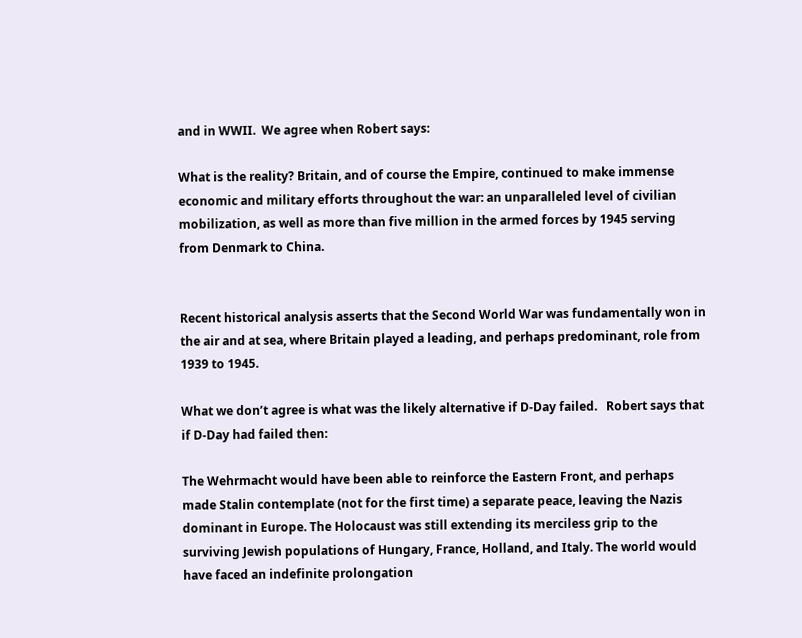and in WWII.  We agree when Robert says:

What is the reality? Britain, and of course the Empire, continued to make immense economic and military efforts throughout the war: an unparalleled level of civilian mobilization, as well as more than five million in the armed forces by 1945 serving from Denmark to China.


Recent historical analysis asserts that the Second World War was fundamentally won in the air and at sea, where Britain played a leading, and perhaps predominant, role from 1939 to 1945.

What we don’t agree is what was the likely alternative if D-Day failed.   Robert says that if D-Day had failed then:

The Wehrmacht would have been able to reinforce the Eastern Front, and perhaps made Stalin contemplate (not for the first time) a separate peace, leaving the Nazis dominant in Europe. The Holocaust was still extending its merciless grip to the surviving Jewish populations of Hungary, France, Holland, and Italy. The world would have faced an indefinite prolongation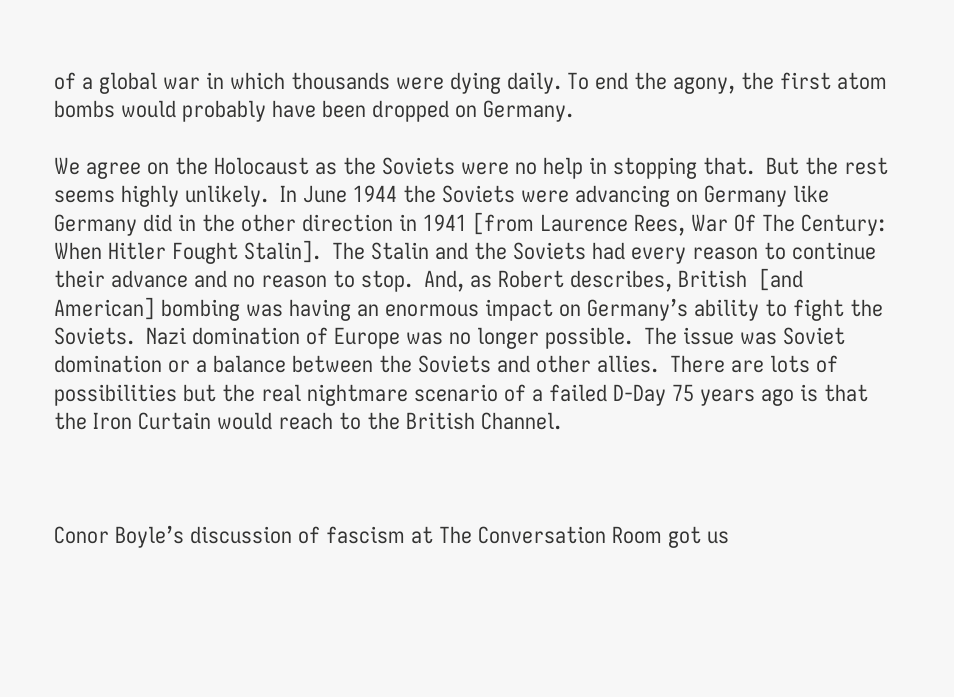of a global war in which thousands were dying daily. To end the agony, the first atom bombs would probably have been dropped on Germany.

We agree on the Holocaust as the Soviets were no help in stopping that.  But the rest seems highly unlikely.  In June 1944 the Soviets were advancing on Germany like Germany did in the other direction in 1941 [from Laurence Rees, War Of The Century: When Hitler Fought Stalin].  The Stalin and the Soviets had every reason to continue their advance and no reason to stop.  And, as Robert describes, British  [and American] bombing was having an enormous impact on Germany’s ability to fight the Soviets.  Nazi domination of Europe was no longer possible.  The issue was Soviet domination or a balance between the Soviets and other allies.  There are lots of possibilities but the real nightmare scenario of a failed D-Day 75 years ago is that the Iron Curtain would reach to the British Channel.



Conor Boyle’s discussion of fascism at The Conversation Room got us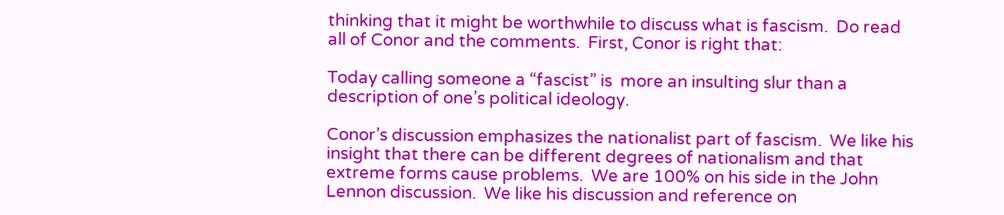thinking that it might be worthwhile to discuss what is fascism.  Do read all of Conor and the comments.  First, Conor is right that:

Today calling someone a “fascist” is  more an insulting slur than a description of one’s political ideology.

Conor’s discussion emphasizes the nationalist part of fascism.  We like his insight that there can be different degrees of nationalism and that extreme forms cause problems.  We are 100% on his side in the John Lennon discussion.  We like his discussion and reference on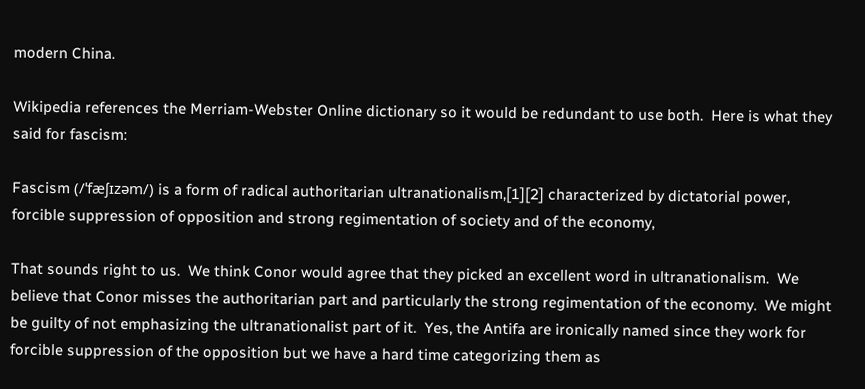modern China.

Wikipedia references the Merriam-Webster Online dictionary so it would be redundant to use both.  Here is what they said for fascism:

Fascism (/ˈfæʃɪzəm/) is a form of radical authoritarian ultranationalism,[1][2] characterized by dictatorial power, forcible suppression of opposition and strong regimentation of society and of the economy,

That sounds right to us.  We think Conor would agree that they picked an excellent word in ultranationalism.  We believe that Conor misses the authoritarian part and particularly the strong regimentation of the economy.  We might be guilty of not emphasizing the ultranationalist part of it.  Yes, the Antifa are ironically named since they work for forcible suppression of the opposition but we have a hard time categorizing them as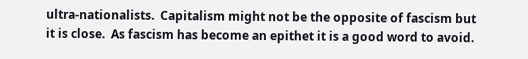ultra-nationalists.  Capitalism might not be the opposite of fascism but it is close.  As fascism has become an epithet it is a good word to avoid.